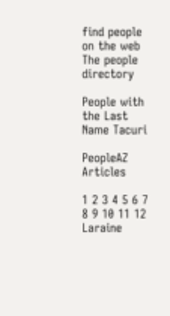find people on the web
The people directory

People with the Last Name Tacuri

PeopleAZ Articles

1 2 3 4 5 6 7 8 9 10 11 12
Laraine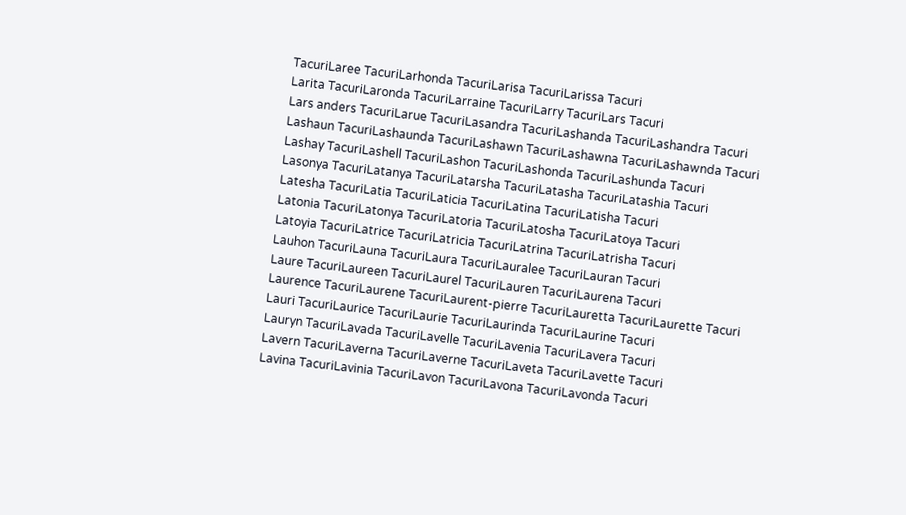TacuriLaree TacuriLarhonda TacuriLarisa TacuriLarissa Tacuri
Larita TacuriLaronda TacuriLarraine TacuriLarry TacuriLars Tacuri
Lars anders TacuriLarue TacuriLasandra TacuriLashanda TacuriLashandra Tacuri
Lashaun TacuriLashaunda TacuriLashawn TacuriLashawna TacuriLashawnda Tacuri
Lashay TacuriLashell TacuriLashon TacuriLashonda TacuriLashunda Tacuri
Lasonya TacuriLatanya TacuriLatarsha TacuriLatasha TacuriLatashia Tacuri
Latesha TacuriLatia TacuriLaticia TacuriLatina TacuriLatisha Tacuri
Latonia TacuriLatonya TacuriLatoria TacuriLatosha TacuriLatoya Tacuri
Latoyia TacuriLatrice TacuriLatricia TacuriLatrina TacuriLatrisha Tacuri
Lauhon TacuriLauna TacuriLaura TacuriLauralee TacuriLauran Tacuri
Laure TacuriLaureen TacuriLaurel TacuriLauren TacuriLaurena Tacuri
Laurence TacuriLaurene TacuriLaurent-pierre TacuriLauretta TacuriLaurette Tacuri
Lauri TacuriLaurice TacuriLaurie TacuriLaurinda TacuriLaurine Tacuri
Lauryn TacuriLavada TacuriLavelle TacuriLavenia TacuriLavera Tacuri
Lavern TacuriLaverna TacuriLaverne TacuriLaveta TacuriLavette Tacuri
Lavina TacuriLavinia TacuriLavon TacuriLavona TacuriLavonda Tacuri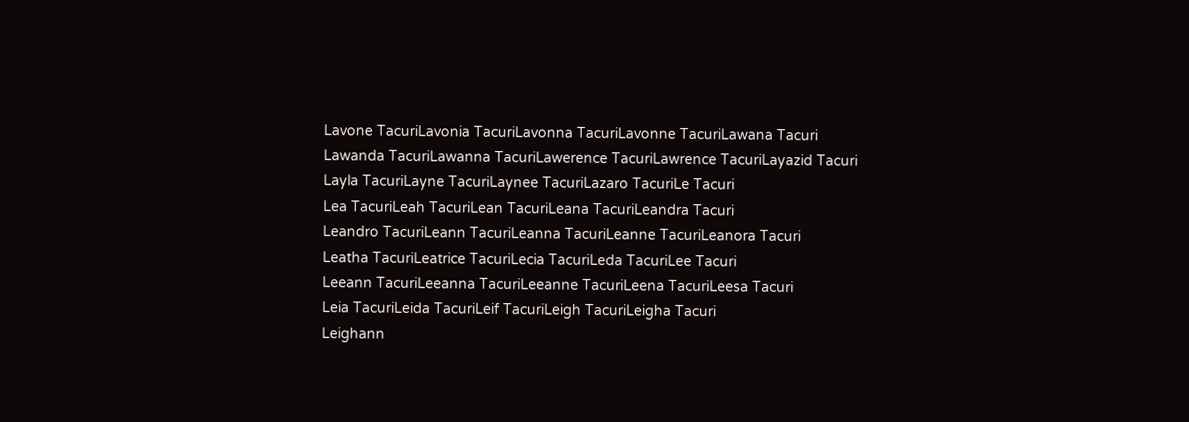Lavone TacuriLavonia TacuriLavonna TacuriLavonne TacuriLawana Tacuri
Lawanda TacuriLawanna TacuriLawerence TacuriLawrence TacuriLayazid Tacuri
Layla TacuriLayne TacuriLaynee TacuriLazaro TacuriLe Tacuri
Lea TacuriLeah TacuriLean TacuriLeana TacuriLeandra Tacuri
Leandro TacuriLeann TacuriLeanna TacuriLeanne TacuriLeanora Tacuri
Leatha TacuriLeatrice TacuriLecia TacuriLeda TacuriLee Tacuri
Leeann TacuriLeeanna TacuriLeeanne TacuriLeena TacuriLeesa Tacuri
Leia TacuriLeida TacuriLeif TacuriLeigh TacuriLeigha Tacuri
Leighann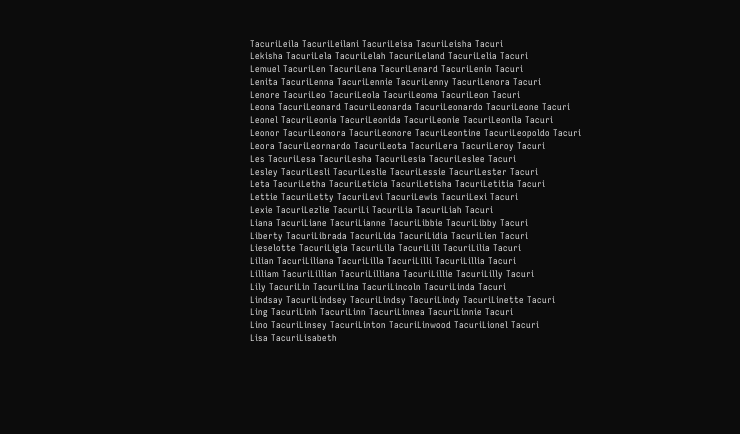TacuriLeila TacuriLeilani TacuriLeisa TacuriLeisha Tacuri
Lekisha TacuriLela TacuriLelah TacuriLeland TacuriLelia Tacuri
Lemuel TacuriLen TacuriLena TacuriLenard TacuriLenin Tacuri
Lenita TacuriLenna TacuriLennie TacuriLenny TacuriLenora Tacuri
Lenore TacuriLeo TacuriLeola TacuriLeoma TacuriLeon Tacuri
Leona TacuriLeonard TacuriLeonarda TacuriLeonardo TacuriLeone Tacuri
Leonel TacuriLeonia TacuriLeonida TacuriLeonie TacuriLeonila Tacuri
Leonor TacuriLeonora TacuriLeonore TacuriLeontine TacuriLeopoldo Tacuri
Leora TacuriLeornardo TacuriLeota TacuriLera TacuriLeroy Tacuri
Les TacuriLesa TacuriLesha TacuriLesia TacuriLeslee Tacuri
Lesley TacuriLesli TacuriLeslie TacuriLessie TacuriLester Tacuri
Leta TacuriLetha TacuriLeticia TacuriLetisha TacuriLetitia Tacuri
Lettie TacuriLetty TacuriLevi TacuriLewis TacuriLexi Tacuri
Lexie TacuriLezlie TacuriLi TacuriLia TacuriLiah Tacuri
Liana TacuriLiane TacuriLianne TacuriLibbie TacuriLibby Tacuri
Liberty TacuriLibrada TacuriLida TacuriLidia TacuriLien Tacuri
Lieselotte TacuriLigia TacuriLila TacuriLili TacuriLilia Tacuri
Lilian TacuriLiliana TacuriLilla TacuriLilli TacuriLillia Tacuri
Lilliam TacuriLillian TacuriLilliana TacuriLillie TacuriLilly Tacuri
Lily TacuriLin TacuriLina TacuriLincoln TacuriLinda Tacuri
Lindsay TacuriLindsey TacuriLindsy TacuriLindy TacuriLinette Tacuri
Ling TacuriLinh TacuriLinn TacuriLinnea TacuriLinnie Tacuri
Lino TacuriLinsey TacuriLinton TacuriLinwood TacuriLionel Tacuri
Lisa TacuriLisabeth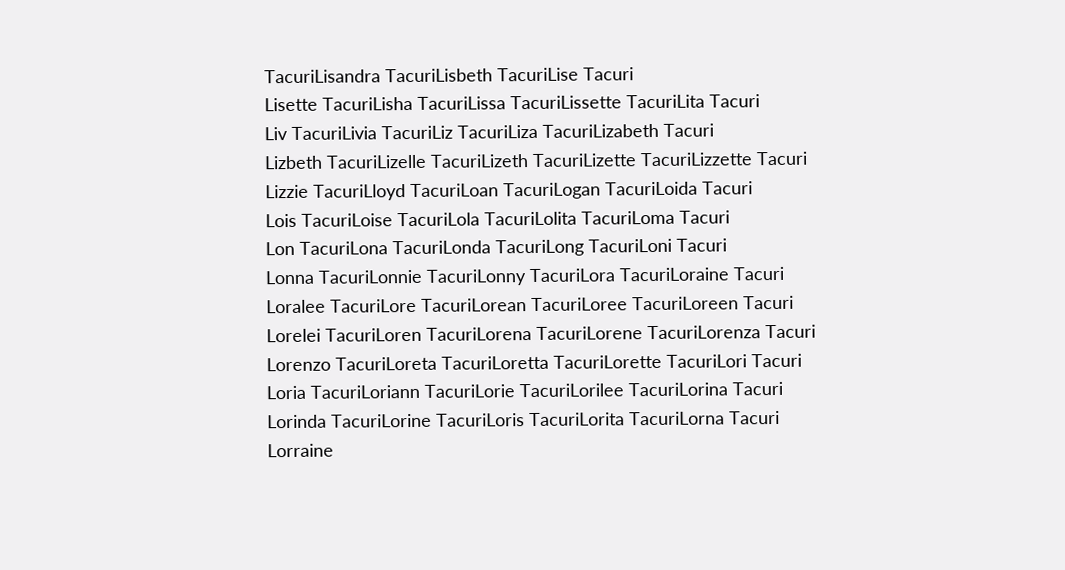TacuriLisandra TacuriLisbeth TacuriLise Tacuri
Lisette TacuriLisha TacuriLissa TacuriLissette TacuriLita Tacuri
Liv TacuriLivia TacuriLiz TacuriLiza TacuriLizabeth Tacuri
Lizbeth TacuriLizelle TacuriLizeth TacuriLizette TacuriLizzette Tacuri
Lizzie TacuriLloyd TacuriLoan TacuriLogan TacuriLoida Tacuri
Lois TacuriLoise TacuriLola TacuriLolita TacuriLoma Tacuri
Lon TacuriLona TacuriLonda TacuriLong TacuriLoni Tacuri
Lonna TacuriLonnie TacuriLonny TacuriLora TacuriLoraine Tacuri
Loralee TacuriLore TacuriLorean TacuriLoree TacuriLoreen Tacuri
Lorelei TacuriLoren TacuriLorena TacuriLorene TacuriLorenza Tacuri
Lorenzo TacuriLoreta TacuriLoretta TacuriLorette TacuriLori Tacuri
Loria TacuriLoriann TacuriLorie TacuriLorilee TacuriLorina Tacuri
Lorinda TacuriLorine TacuriLoris TacuriLorita TacuriLorna Tacuri
Lorraine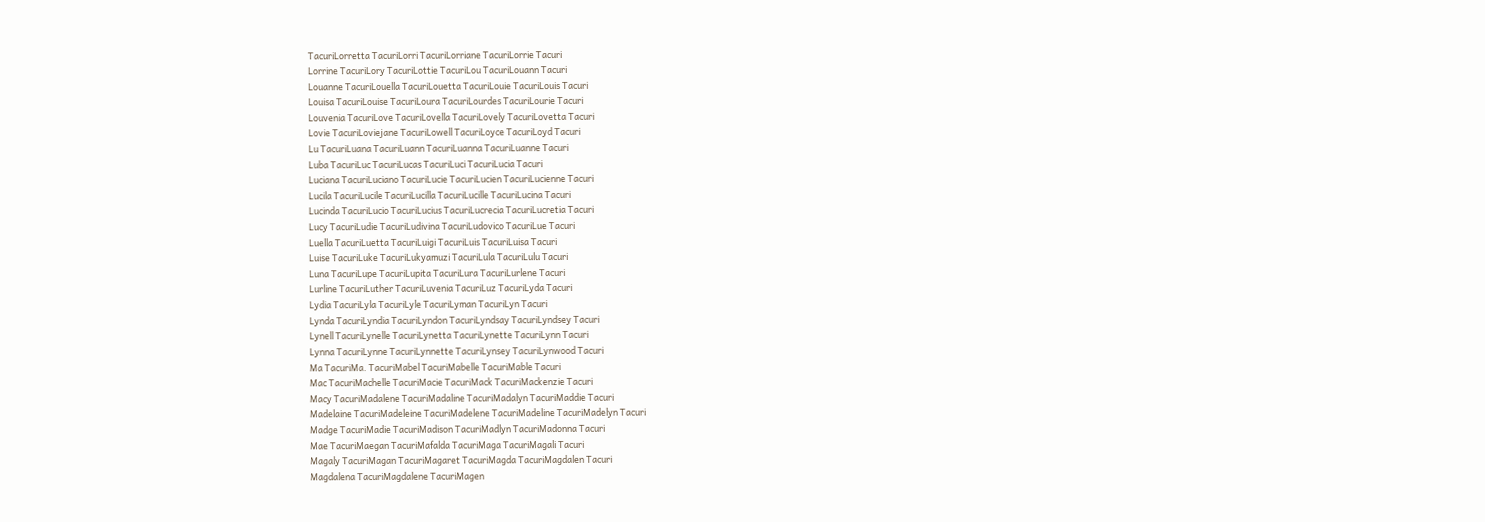TacuriLorretta TacuriLorri TacuriLorriane TacuriLorrie Tacuri
Lorrine TacuriLory TacuriLottie TacuriLou TacuriLouann Tacuri
Louanne TacuriLouella TacuriLouetta TacuriLouie TacuriLouis Tacuri
Louisa TacuriLouise TacuriLoura TacuriLourdes TacuriLourie Tacuri
Louvenia TacuriLove TacuriLovella TacuriLovely TacuriLovetta Tacuri
Lovie TacuriLoviejane TacuriLowell TacuriLoyce TacuriLoyd Tacuri
Lu TacuriLuana TacuriLuann TacuriLuanna TacuriLuanne Tacuri
Luba TacuriLuc TacuriLucas TacuriLuci TacuriLucia Tacuri
Luciana TacuriLuciano TacuriLucie TacuriLucien TacuriLucienne Tacuri
Lucila TacuriLucile TacuriLucilla TacuriLucille TacuriLucina Tacuri
Lucinda TacuriLucio TacuriLucius TacuriLucrecia TacuriLucretia Tacuri
Lucy TacuriLudie TacuriLudivina TacuriLudovico TacuriLue Tacuri
Luella TacuriLuetta TacuriLuigi TacuriLuis TacuriLuisa Tacuri
Luise TacuriLuke TacuriLukyamuzi TacuriLula TacuriLulu Tacuri
Luna TacuriLupe TacuriLupita TacuriLura TacuriLurlene Tacuri
Lurline TacuriLuther TacuriLuvenia TacuriLuz TacuriLyda Tacuri
Lydia TacuriLyla TacuriLyle TacuriLyman TacuriLyn Tacuri
Lynda TacuriLyndia TacuriLyndon TacuriLyndsay TacuriLyndsey Tacuri
Lynell TacuriLynelle TacuriLynetta TacuriLynette TacuriLynn Tacuri
Lynna TacuriLynne TacuriLynnette TacuriLynsey TacuriLynwood Tacuri
Ma TacuriMa. TacuriMabel TacuriMabelle TacuriMable Tacuri
Mac TacuriMachelle TacuriMacie TacuriMack TacuriMackenzie Tacuri
Macy TacuriMadalene TacuriMadaline TacuriMadalyn TacuriMaddie Tacuri
Madelaine TacuriMadeleine TacuriMadelene TacuriMadeline TacuriMadelyn Tacuri
Madge TacuriMadie TacuriMadison TacuriMadlyn TacuriMadonna Tacuri
Mae TacuriMaegan TacuriMafalda TacuriMaga TacuriMagali Tacuri
Magaly TacuriMagan TacuriMagaret TacuriMagda TacuriMagdalen Tacuri
Magdalena TacuriMagdalene TacuriMagen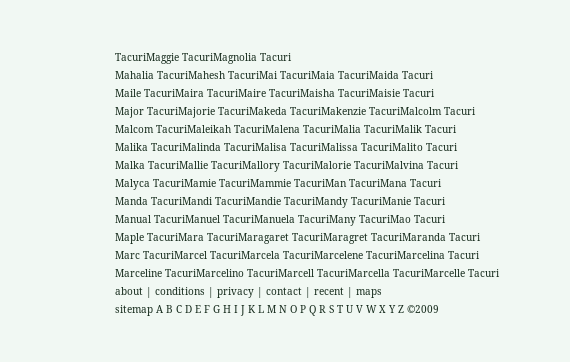TacuriMaggie TacuriMagnolia Tacuri
Mahalia TacuriMahesh TacuriMai TacuriMaia TacuriMaida Tacuri
Maile TacuriMaira TacuriMaire TacuriMaisha TacuriMaisie Tacuri
Major TacuriMajorie TacuriMakeda TacuriMakenzie TacuriMalcolm Tacuri
Malcom TacuriMaleikah TacuriMalena TacuriMalia TacuriMalik Tacuri
Malika TacuriMalinda TacuriMalisa TacuriMalissa TacuriMalito Tacuri
Malka TacuriMallie TacuriMallory TacuriMalorie TacuriMalvina Tacuri
Malyca TacuriMamie TacuriMammie TacuriMan TacuriMana Tacuri
Manda TacuriMandi TacuriMandie TacuriMandy TacuriManie Tacuri
Manual TacuriManuel TacuriManuela TacuriMany TacuriMao Tacuri
Maple TacuriMara TacuriMaragaret TacuriMaragret TacuriMaranda Tacuri
Marc TacuriMarcel TacuriMarcela TacuriMarcelene TacuriMarcelina Tacuri
Marceline TacuriMarcelino TacuriMarcell TacuriMarcella TacuriMarcelle Tacuri
about | conditions | privacy | contact | recent | maps
sitemap A B C D E F G H I J K L M N O P Q R S T U V W X Y Z ©2009